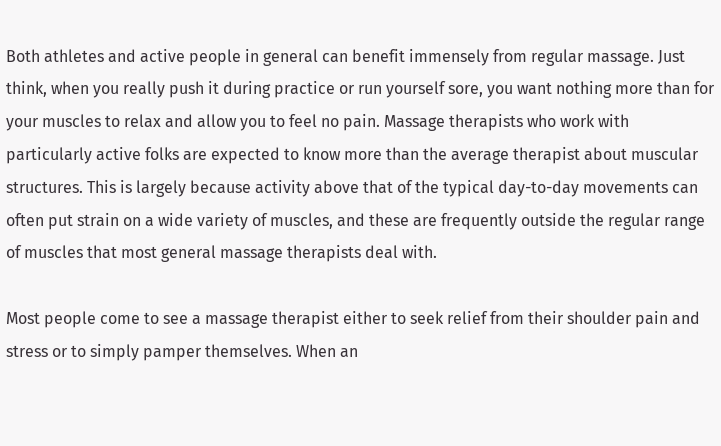Both athletes and active people in general can benefit immensely from regular massage. Just think, when you really push it during practice or run yourself sore, you want nothing more than for your muscles to relax and allow you to feel no pain. Massage therapists who work with particularly active folks are expected to know more than the average therapist about muscular structures. This is largely because activity above that of the typical day-to-day movements can often put strain on a wide variety of muscles, and these are frequently outside the regular range of muscles that most general massage therapists deal with.

Most people come to see a massage therapist either to seek relief from their shoulder pain and stress or to simply pamper themselves. When an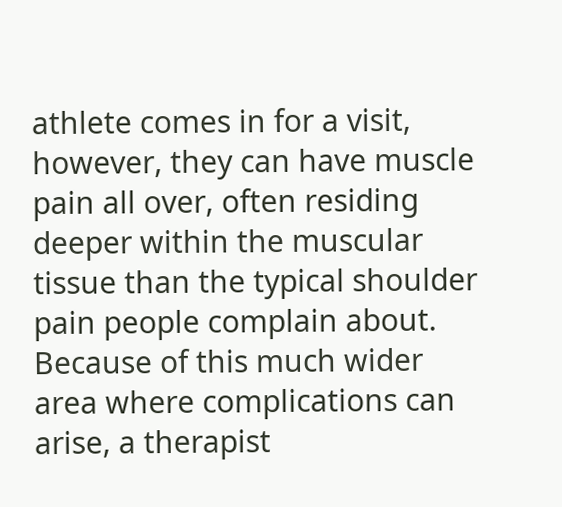athlete comes in for a visit, however, they can have muscle pain all over, often residing deeper within the muscular tissue than the typical shoulder pain people complain about. Because of this much wider area where complications can arise, a therapist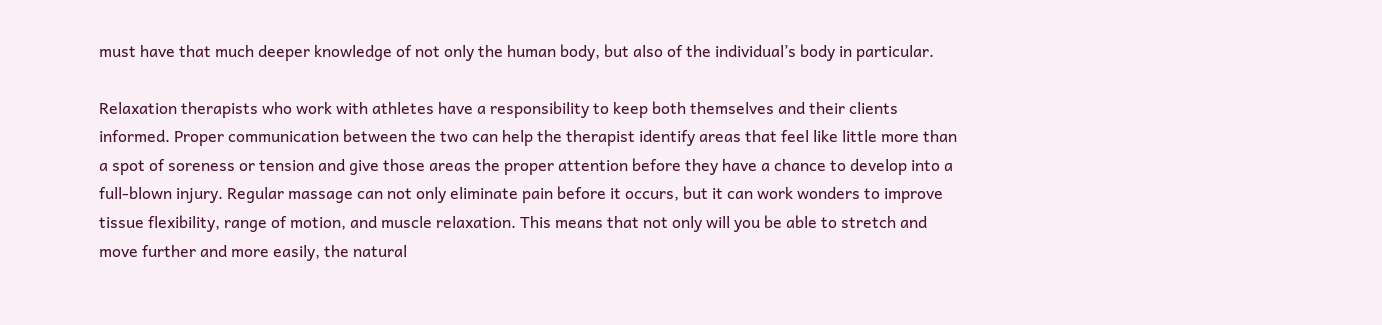must have that much deeper knowledge of not only the human body, but also of the individual’s body in particular.

Relaxation therapists who work with athletes have a responsibility to keep both themselves and their clients informed. Proper communication between the two can help the therapist identify areas that feel like little more than a spot of soreness or tension and give those areas the proper attention before they have a chance to develop into a full-blown injury. Regular massage can not only eliminate pain before it occurs, but it can work wonders to improve tissue flexibility, range of motion, and muscle relaxation. This means that not only will you be able to stretch and move further and more easily, the natural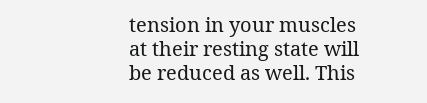tension in your muscles at their resting state will be reduced as well. This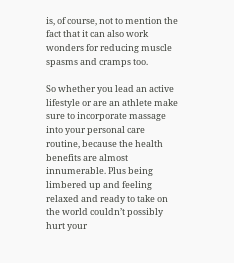is, of course, not to mention the fact that it can also work wonders for reducing muscle spasms and cramps too.

So whether you lead an active lifestyle or are an athlete make sure to incorporate massage into your personal care routine, because the health benefits are almost innumerable. Plus being limbered up and feeling relaxed and ready to take on the world couldn’t possibly hurt your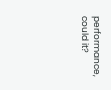performance, could it?